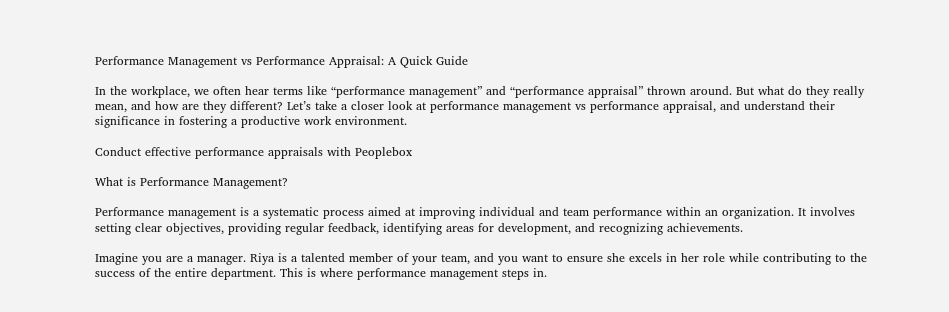Performance Management vs Performance Appraisal: A Quick Guide

In the workplace, we often hear terms like “performance management” and “performance appraisal” thrown around. But what do they really mean, and how are they different? Let’s take a closer look at performance management vs performance appraisal, and understand their significance in fostering a productive work environment.

Conduct effective performance appraisals with Peoplebox

What is Performance Management?

Performance management is a systematic process aimed at improving individual and team performance within an organization. It involves setting clear objectives, providing regular feedback, identifying areas for development, and recognizing achievements.

Imagine you are a manager. Riya is a talented member of your team, and you want to ensure she excels in her role while contributing to the success of the entire department. This is where performance management steps in.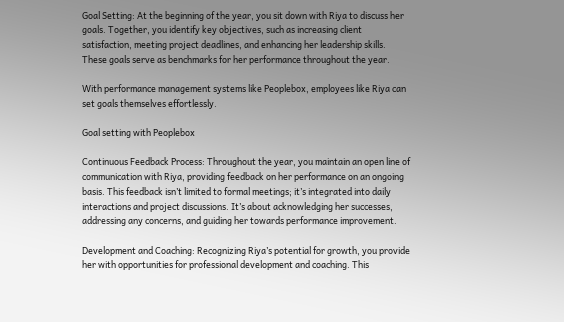Goal Setting: At the beginning of the year, you sit down with Riya to discuss her goals. Together, you identify key objectives, such as increasing client satisfaction, meeting project deadlines, and enhancing her leadership skills. These goals serve as benchmarks for her performance throughout the year.

With performance management systems like Peoplebox, employees like Riya can set goals themselves effortlessly.

Goal setting with Peoplebox

Continuous Feedback Process: Throughout the year, you maintain an open line of communication with Riya, providing feedback on her performance on an ongoing basis. This feedback isn’t limited to formal meetings; it’s integrated into daily interactions and project discussions. It’s about acknowledging her successes, addressing any concerns, and guiding her towards performance improvement.

Development and Coaching: Recognizing Riya’s potential for growth, you provide her with opportunities for professional development and coaching. This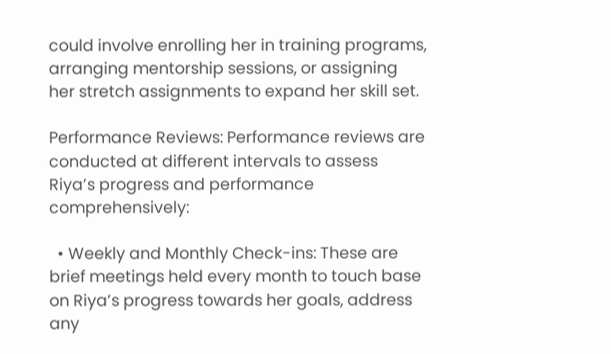could involve enrolling her in training programs, arranging mentorship sessions, or assigning her stretch assignments to expand her skill set.

Performance Reviews: Performance reviews are conducted at different intervals to assess Riya’s progress and performance comprehensively:

  • Weekly and Monthly Check-ins: These are brief meetings held every month to touch base on Riya’s progress towards her goals, address any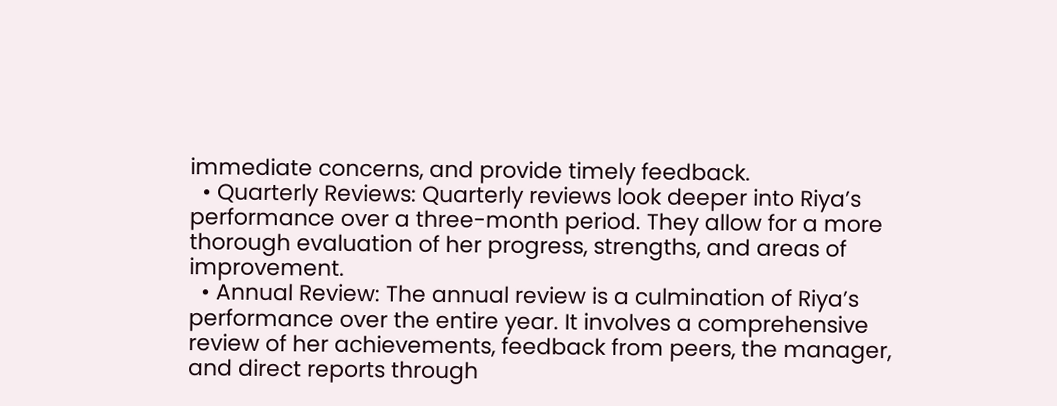immediate concerns, and provide timely feedback.
  • Quarterly Reviews: Quarterly reviews look deeper into Riya’s performance over a three-month period. They allow for a more thorough evaluation of her progress, strengths, and areas of improvement.
  • Annual Review: The annual review is a culmination of Riya’s performance over the entire year. It involves a comprehensive review of her achievements, feedback from peers, the manager, and direct reports through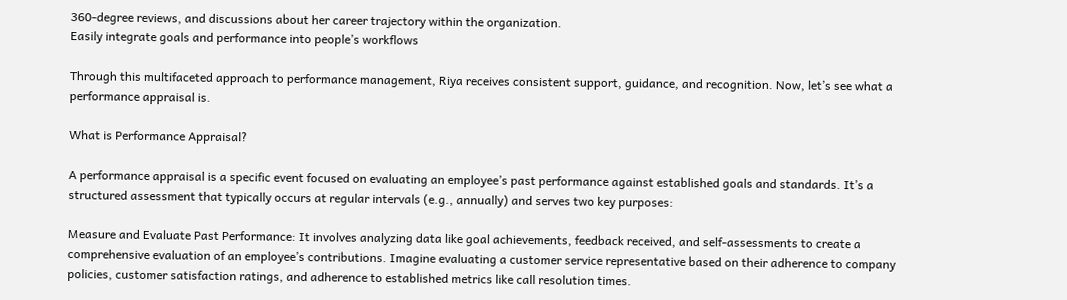360-degree reviews, and discussions about her career trajectory within the organization.
Easily integrate goals and performance into people’s workflows

Through this multifaceted approach to performance management, Riya receives consistent support, guidance, and recognition. Now, let’s see what a performance appraisal is.

What is Performance Appraisal?

A performance appraisal is a specific event focused on evaluating an employee’s past performance against established goals and standards. It’s a structured assessment that typically occurs at regular intervals (e.g., annually) and serves two key purposes:

Measure and Evaluate Past Performance: It involves analyzing data like goal achievements, feedback received, and self-assessments to create a comprehensive evaluation of an employee’s contributions. Imagine evaluating a customer service representative based on their adherence to company policies, customer satisfaction ratings, and adherence to established metrics like call resolution times.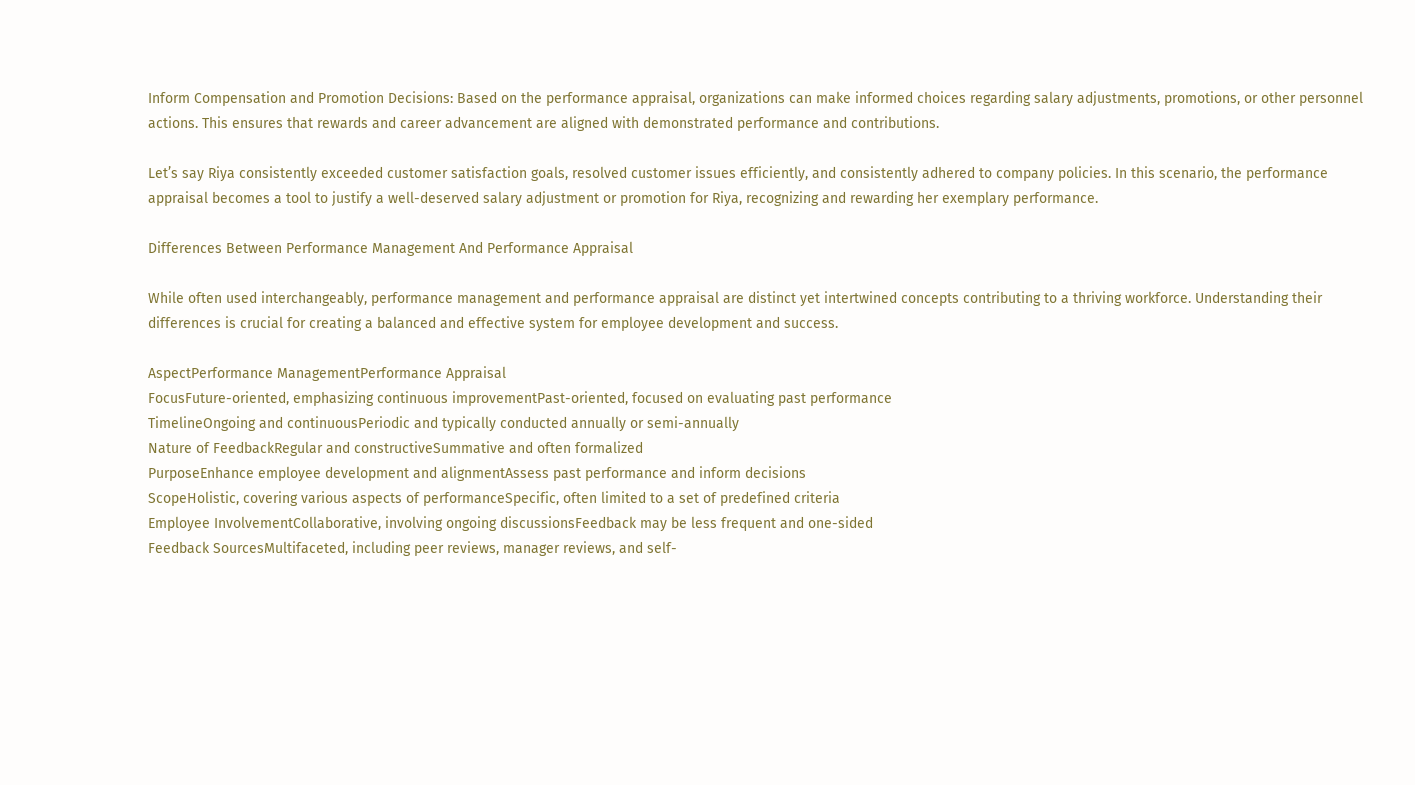Inform Compensation and Promotion Decisions: Based on the performance appraisal, organizations can make informed choices regarding salary adjustments, promotions, or other personnel actions. This ensures that rewards and career advancement are aligned with demonstrated performance and contributions.

Let’s say Riya consistently exceeded customer satisfaction goals, resolved customer issues efficiently, and consistently adhered to company policies. In this scenario, the performance appraisal becomes a tool to justify a well-deserved salary adjustment or promotion for Riya, recognizing and rewarding her exemplary performance.

Differences Between Performance Management And Performance Appraisal

While often used interchangeably, performance management and performance appraisal are distinct yet intertwined concepts contributing to a thriving workforce. Understanding their differences is crucial for creating a balanced and effective system for employee development and success.

AspectPerformance ManagementPerformance Appraisal
FocusFuture-oriented, emphasizing continuous improvementPast-oriented, focused on evaluating past performance
TimelineOngoing and continuousPeriodic and typically conducted annually or semi-annually
Nature of FeedbackRegular and constructiveSummative and often formalized
PurposeEnhance employee development and alignmentAssess past performance and inform decisions
ScopeHolistic, covering various aspects of performanceSpecific, often limited to a set of predefined criteria
Employee InvolvementCollaborative, involving ongoing discussionsFeedback may be less frequent and one-sided
Feedback SourcesMultifaceted, including peer reviews, manager reviews, and self-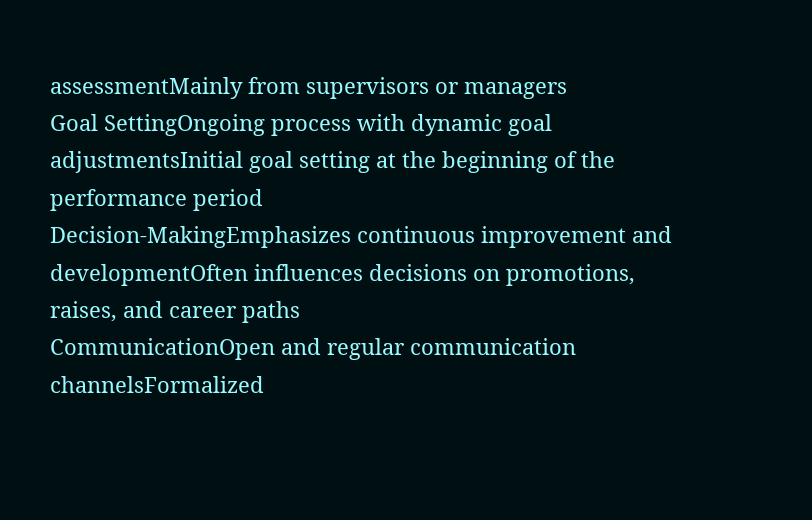assessmentMainly from supervisors or managers
Goal SettingOngoing process with dynamic goal adjustmentsInitial goal setting at the beginning of the performance period
Decision-MakingEmphasizes continuous improvement and developmentOften influences decisions on promotions, raises, and career paths
CommunicationOpen and regular communication channelsFormalized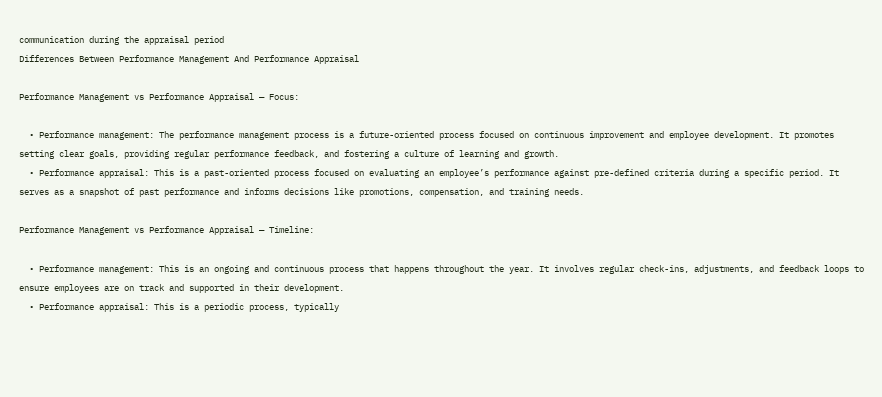communication during the appraisal period
Differences Between Performance Management And Performance Appraisal

Performance Management vs Performance Appraisal — Focus:

  • Performance management: The performance management process is a future-oriented process focused on continuous improvement and employee development. It promotes setting clear goals, providing regular performance feedback, and fostering a culture of learning and growth.
  • Performance appraisal: This is a past-oriented process focused on evaluating an employee’s performance against pre-defined criteria during a specific period. It serves as a snapshot of past performance and informs decisions like promotions, compensation, and training needs.

Performance Management vs Performance Appraisal — Timeline:

  • Performance management: This is an ongoing and continuous process that happens throughout the year. It involves regular check-ins, adjustments, and feedback loops to ensure employees are on track and supported in their development.
  • Performance appraisal: This is a periodic process, typically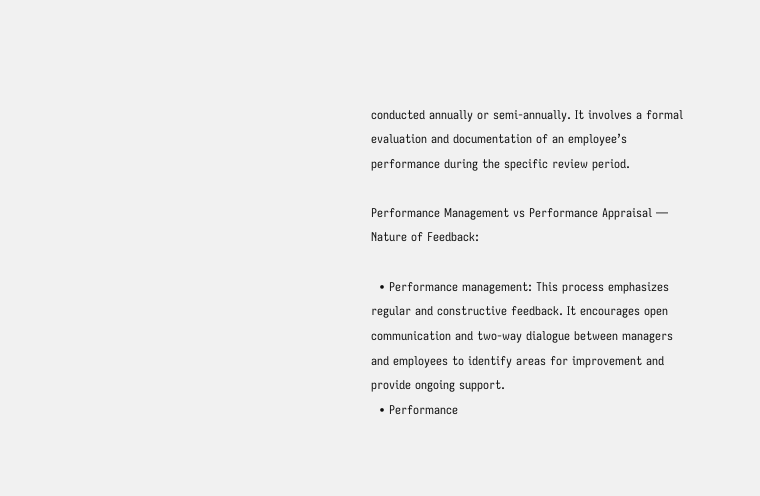conducted annually or semi-annually. It involves a formal evaluation and documentation of an employee’s performance during the specific review period.

Performance Management vs Performance Appraisal — Nature of Feedback:

  • Performance management: This process emphasizes regular and constructive feedback. It encourages open communication and two-way dialogue between managers and employees to identify areas for improvement and provide ongoing support.
  • Performance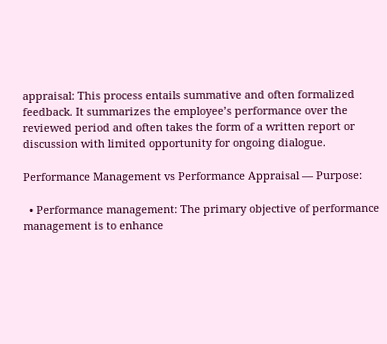appraisal: This process entails summative and often formalized feedback. It summarizes the employee’s performance over the reviewed period and often takes the form of a written report or discussion with limited opportunity for ongoing dialogue.

Performance Management vs Performance Appraisal — Purpose:

  • Performance management: The primary objective of performance management is to enhance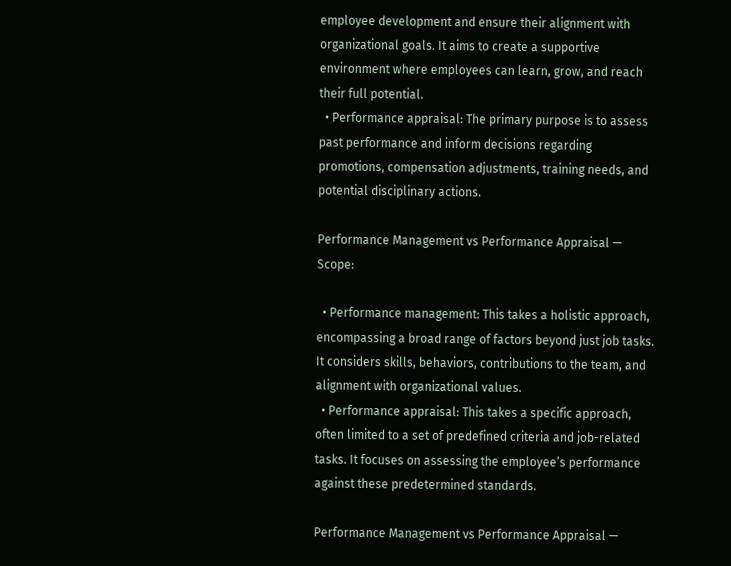employee development and ensure their alignment with organizational goals. It aims to create a supportive environment where employees can learn, grow, and reach their full potential.
  • Performance appraisal: The primary purpose is to assess past performance and inform decisions regarding promotions, compensation adjustments, training needs, and potential disciplinary actions.

Performance Management vs Performance Appraisal — Scope:

  • Performance management: This takes a holistic approach, encompassing a broad range of factors beyond just job tasks. It considers skills, behaviors, contributions to the team, and alignment with organizational values.
  • Performance appraisal: This takes a specific approach, often limited to a set of predefined criteria and job-related tasks. It focuses on assessing the employee’s performance against these predetermined standards.

Performance Management vs Performance Appraisal —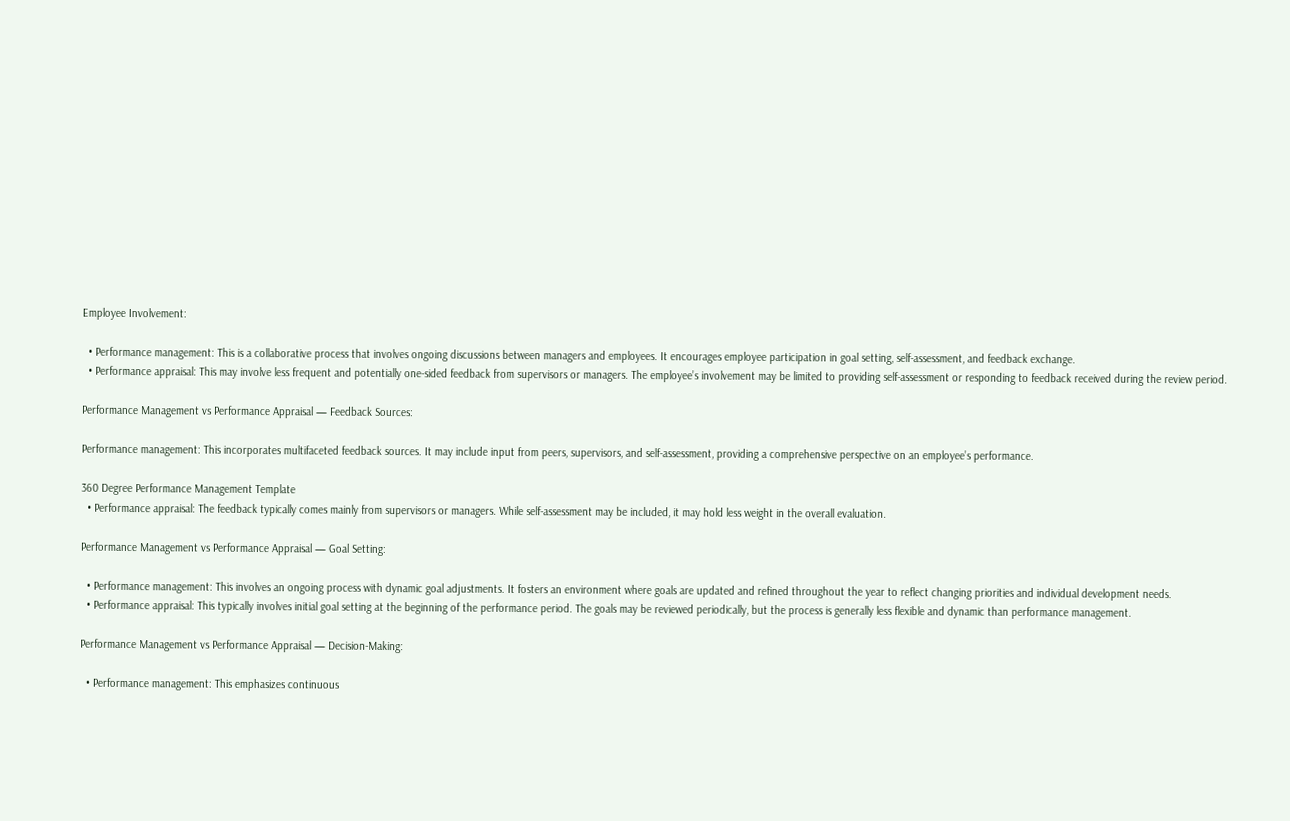Employee Involvement:

  • Performance management: This is a collaborative process that involves ongoing discussions between managers and employees. It encourages employee participation in goal setting, self-assessment, and feedback exchange.
  • Performance appraisal: This may involve less frequent and potentially one-sided feedback from supervisors or managers. The employee’s involvement may be limited to providing self-assessment or responding to feedback received during the review period.

Performance Management vs Performance Appraisal — Feedback Sources:

Performance management: This incorporates multifaceted feedback sources. It may include input from peers, supervisors, and self-assessment, providing a comprehensive perspective on an employee’s performance.

360 Degree Performance Management Template
  • Performance appraisal: The feedback typically comes mainly from supervisors or managers. While self-assessment may be included, it may hold less weight in the overall evaluation.

Performance Management vs Performance Appraisal — Goal Setting:

  • Performance management: This involves an ongoing process with dynamic goal adjustments. It fosters an environment where goals are updated and refined throughout the year to reflect changing priorities and individual development needs.
  • Performance appraisal: This typically involves initial goal setting at the beginning of the performance period. The goals may be reviewed periodically, but the process is generally less flexible and dynamic than performance management.

Performance Management vs Performance Appraisal — Decision-Making:

  • Performance management: This emphasizes continuous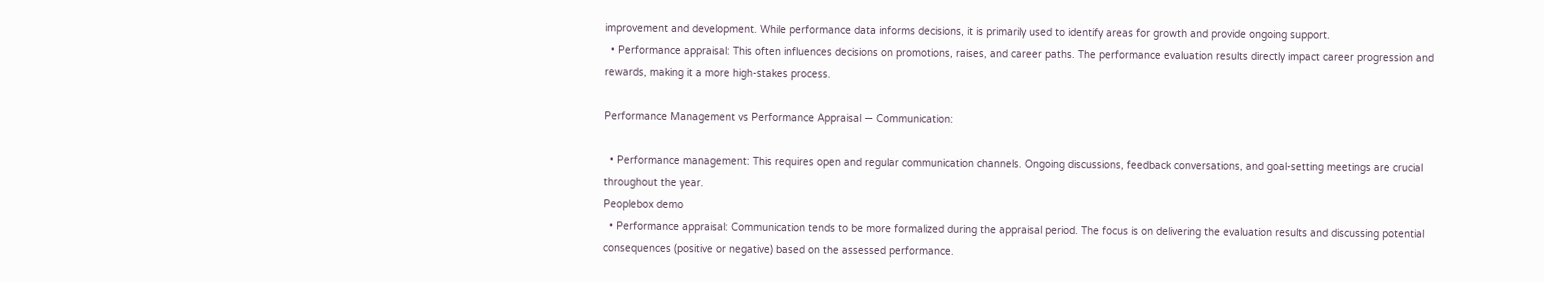improvement and development. While performance data informs decisions, it is primarily used to identify areas for growth and provide ongoing support.
  • Performance appraisal: This often influences decisions on promotions, raises, and career paths. The performance evaluation results directly impact career progression and rewards, making it a more high-stakes process.

Performance Management vs Performance Appraisal — Communication:

  • Performance management: This requires open and regular communication channels. Ongoing discussions, feedback conversations, and goal-setting meetings are crucial throughout the year.
Peoplebox demo
  • Performance appraisal: Communication tends to be more formalized during the appraisal period. The focus is on delivering the evaluation results and discussing potential consequences (positive or negative) based on the assessed performance.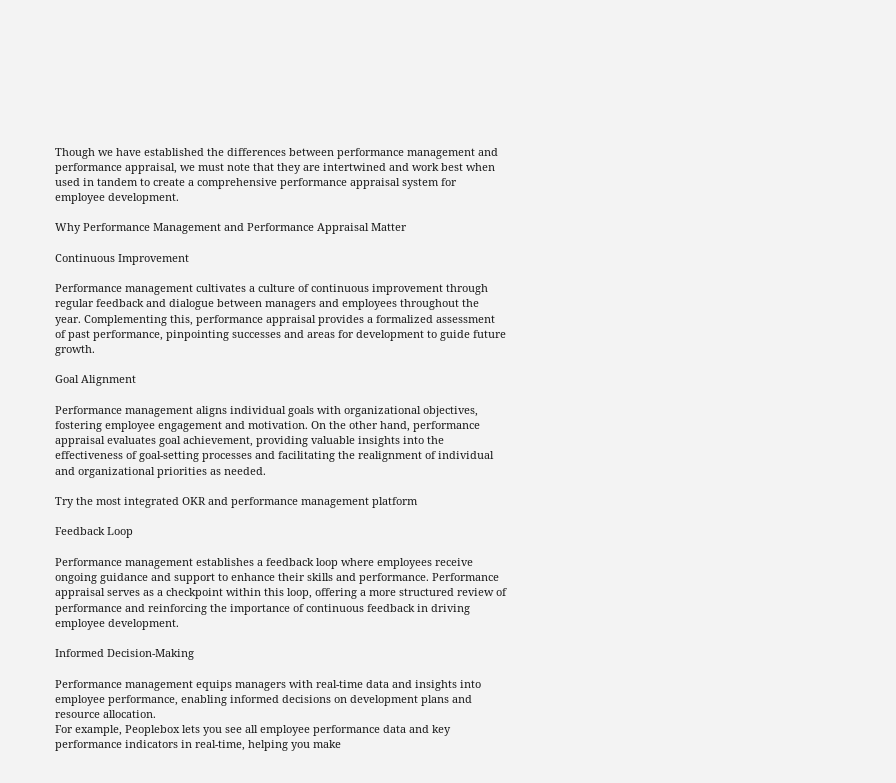Though we have established the differences between performance management and performance appraisal, we must note that they are intertwined and work best when used in tandem to create a comprehensive performance appraisal system for employee development.

Why Performance Management and Performance Appraisal Matter

Continuous Improvement

Performance management cultivates a culture of continuous improvement through regular feedback and dialogue between managers and employees throughout the year. Complementing this, performance appraisal provides a formalized assessment of past performance, pinpointing successes and areas for development to guide future growth.

Goal Alignment

Performance management aligns individual goals with organizational objectives, fostering employee engagement and motivation. On the other hand, performance appraisal evaluates goal achievement, providing valuable insights into the effectiveness of goal-setting processes and facilitating the realignment of individual and organizational priorities as needed.

Try the most integrated OKR and performance management platform

Feedback Loop

Performance management establishes a feedback loop where employees receive ongoing guidance and support to enhance their skills and performance. Performance appraisal serves as a checkpoint within this loop, offering a more structured review of performance and reinforcing the importance of continuous feedback in driving employee development.

Informed Decision-Making

Performance management equips managers with real-time data and insights into employee performance, enabling informed decisions on development plans and resource allocation.
For example, Peoplebox lets you see all employee performance data and key performance indicators in real-time, helping you make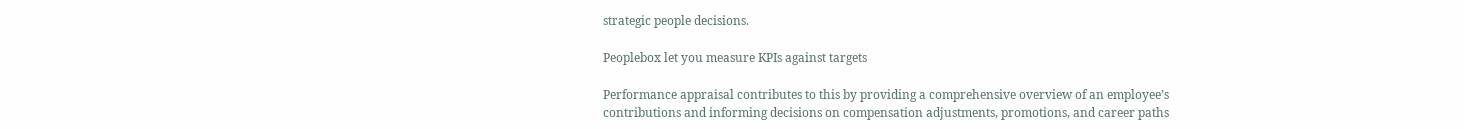strategic people decisions.

Peoplebox let you measure KPIs against targets

Performance appraisal contributes to this by providing a comprehensive overview of an employee’s contributions and informing decisions on compensation adjustments, promotions, and career paths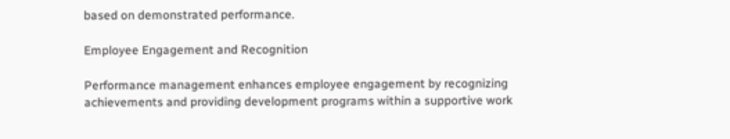based on demonstrated performance.

Employee Engagement and Recognition

Performance management enhances employee engagement by recognizing achievements and providing development programs within a supportive work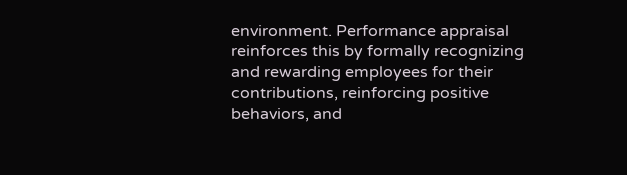environment. Performance appraisal reinforces this by formally recognizing and rewarding employees for their contributions, reinforcing positive behaviors, and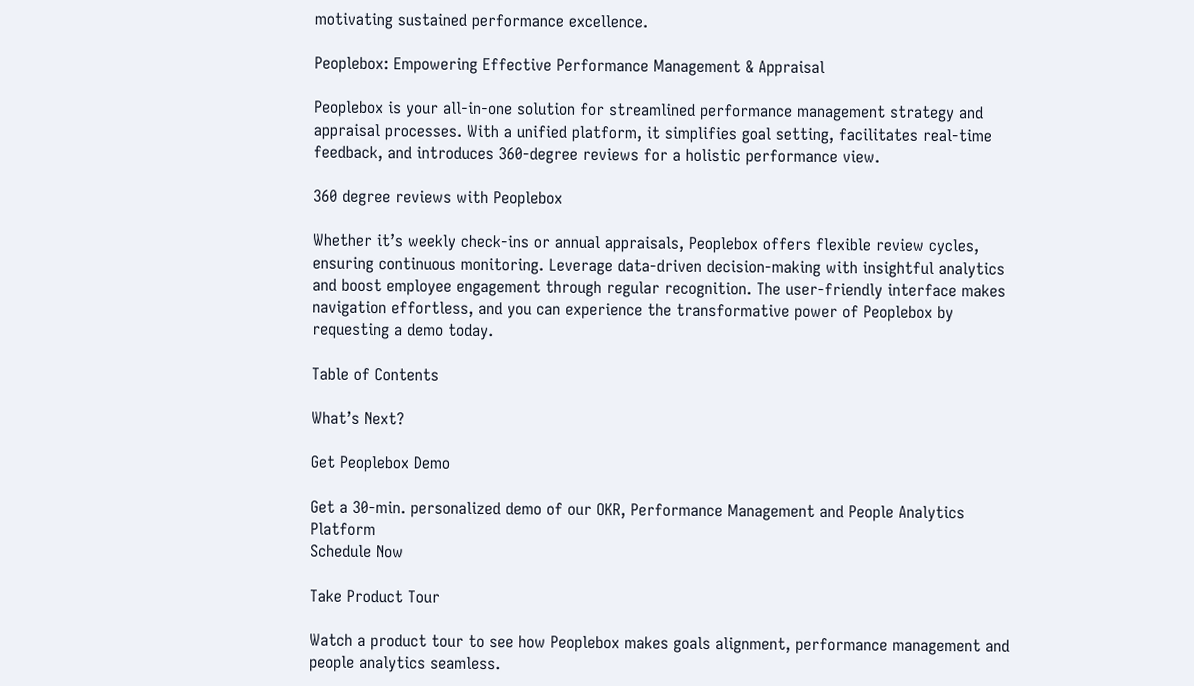motivating sustained performance excellence.

Peoplebox: Empowering Effective Performance Management & Appraisal

Peoplebox is your all-in-one solution for streamlined performance management strategy and appraisal processes. With a unified platform, it simplifies goal setting, facilitates real-time feedback, and introduces 360-degree reviews for a holistic performance view.

360 degree reviews with Peoplebox

Whether it’s weekly check-ins or annual appraisals, Peoplebox offers flexible review cycles, ensuring continuous monitoring. Leverage data-driven decision-making with insightful analytics and boost employee engagement through regular recognition. The user-friendly interface makes navigation effortless, and you can experience the transformative power of Peoplebox by requesting a demo today.

Table of Contents

What’s Next?

Get Peoplebox Demo

Get a 30-min. personalized demo of our OKR, Performance Management and People Analytics Platform
Schedule Now

Take Product Tour

Watch a product tour to see how Peoplebox makes goals alignment, performance management and people analytics seamless.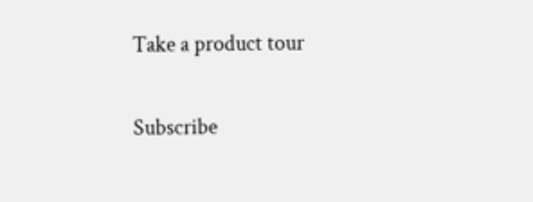Take a product tour

Subscribe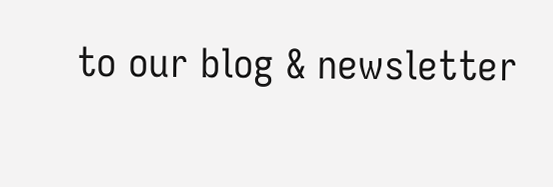to our blog & newsletter